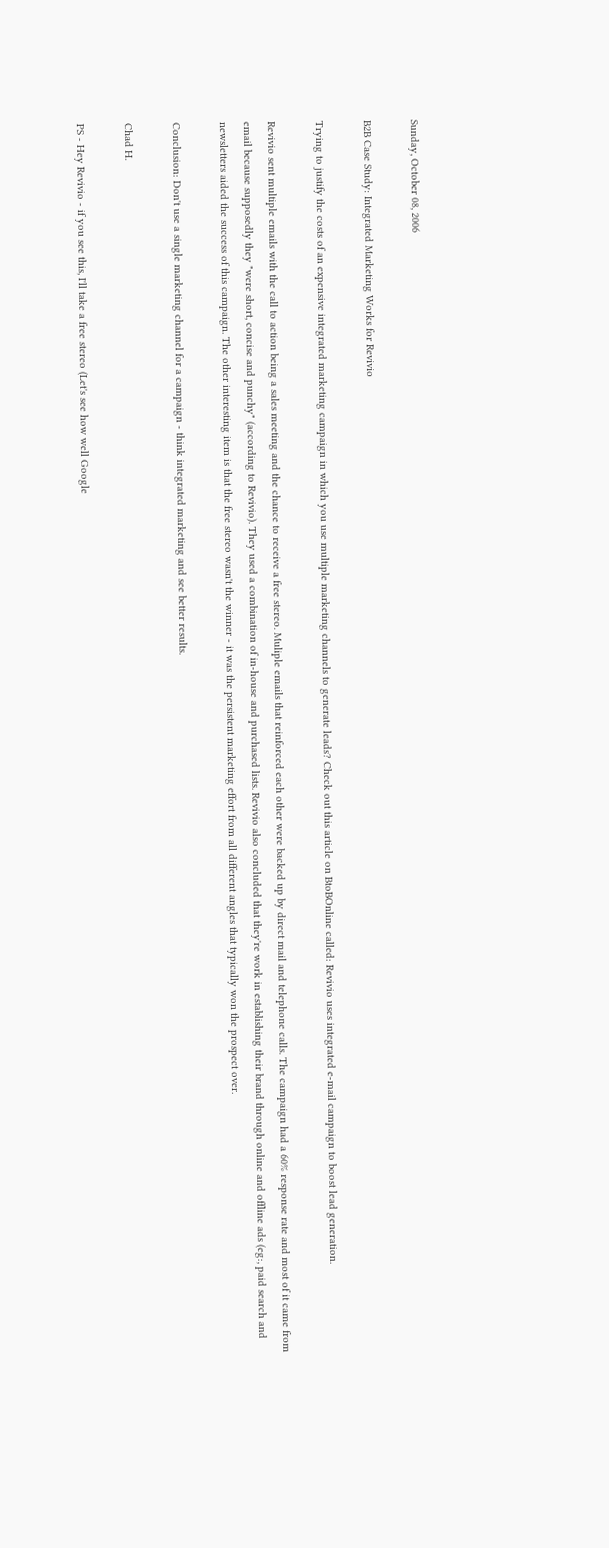Sunday, October 08, 2006

B2B Case Study: Integrated Marketing Works for Revivio

Trying to justify the costs of an expensive integrated marketing campaign in which you use multiple marketing channels to generate leads? Check out this article on BtoBOnline called: Revivio uses integrated e-mail campaign to boost lead generation.

Revivio sent multiple emails with the call to action being a sales meeting and the chance to receive a free stereo. Muliple emails that reinforced each other were backed up by direct mail and telephone calls. The campaign had a 60% response rate and most of it came from email because supposedly they "were short, concise and punchy" (according to Revivio). They used a combination of in-house and purchased lists. Revivio also concluded that they're work in establishing their brand through online and offline ads (eg:, paid search and newsletters aided the success of this campaign. The other interesting item is that the free stereo wasn't the winner - it was the persistent marketing effort from all different angles that typically won the prospect over.

Conclusion: Don't use a single marketing channel for a campaign - think integrated marketing and see better results.

Chad H.

PS - Hey Revivio - if you see this, I'll take a free stereo (Let's see how well Google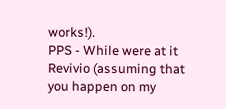works!).
PPS - While were at it Revivio (assuming that you happen on my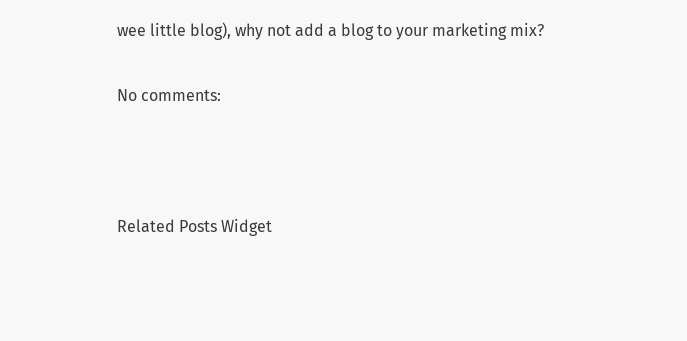wee little blog), why not add a blog to your marketing mix?

No comments:



Related Posts Widget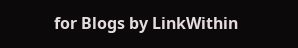for Blogs by LinkWithin